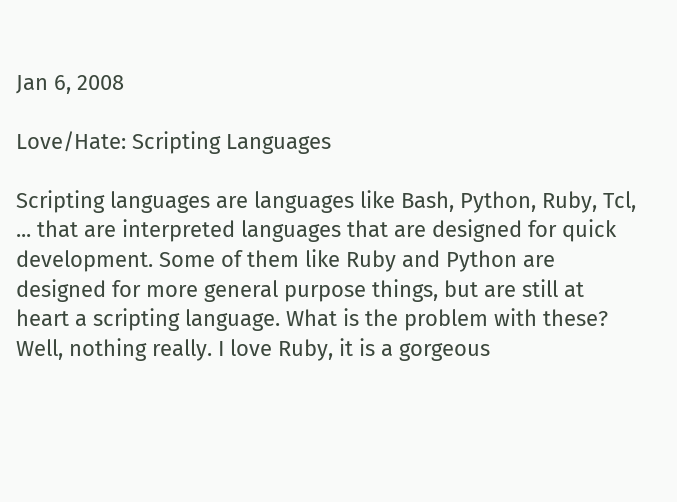Jan 6, 2008

Love/Hate: Scripting Languages

Scripting languages are languages like Bash, Python, Ruby, Tcl, ... that are interpreted languages that are designed for quick development. Some of them like Ruby and Python are designed for more general purpose things, but are still at heart a scripting language. What is the problem with these? Well, nothing really. I love Ruby, it is a gorgeous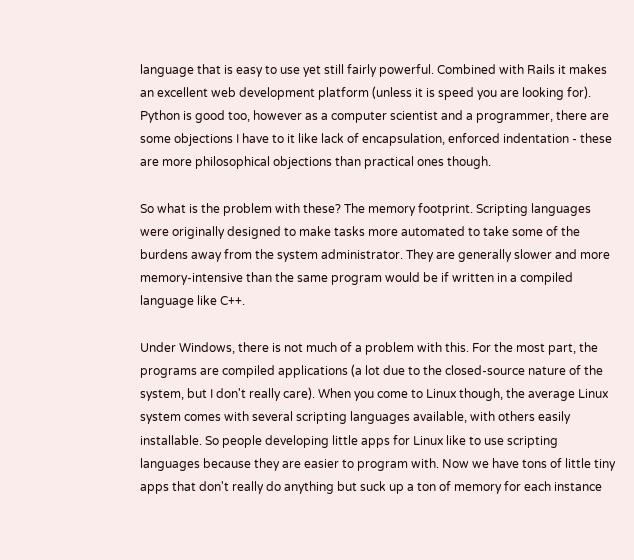language that is easy to use yet still fairly powerful. Combined with Rails it makes an excellent web development platform (unless it is speed you are looking for). Python is good too, however as a computer scientist and a programmer, there are some objections I have to it like lack of encapsulation, enforced indentation - these are more philosophical objections than practical ones though.

So what is the problem with these? The memory footprint. Scripting languages were originally designed to make tasks more automated to take some of the burdens away from the system administrator. They are generally slower and more memory-intensive than the same program would be if written in a compiled language like C++.

Under Windows, there is not much of a problem with this. For the most part, the programs are compiled applications (a lot due to the closed-source nature of the system, but I don't really care). When you come to Linux though, the average Linux system comes with several scripting languages available, with others easily installable. So people developing little apps for Linux like to use scripting languages because they are easier to program with. Now we have tons of little tiny apps that don't really do anything but suck up a ton of memory for each instance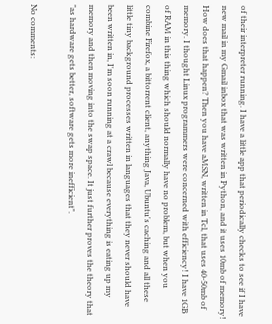of their interpreter running. I have a little app that periodically checks to see if I have new mail in my Gmail inbox that was written in Python, and it uses 10mb of memory! How does that happen? Then you have aMSN, written in Tcl, that uses 40-50mb of memory. I thought Linux programmers were concerned with efficiency! I have 1GB of RAM in this thing which should normally have no problem, but when you combine Firefox, a bittorrent client, anything Java, Ubuntu's caching and all these little tiny background processes written in languages that they never should have been written in, I'm soon running at a crawl because everything is eating up my memory and then moving into the swap space. It just further proves the theory that "as hardware gets better, software gets more inefficient".

No comments: